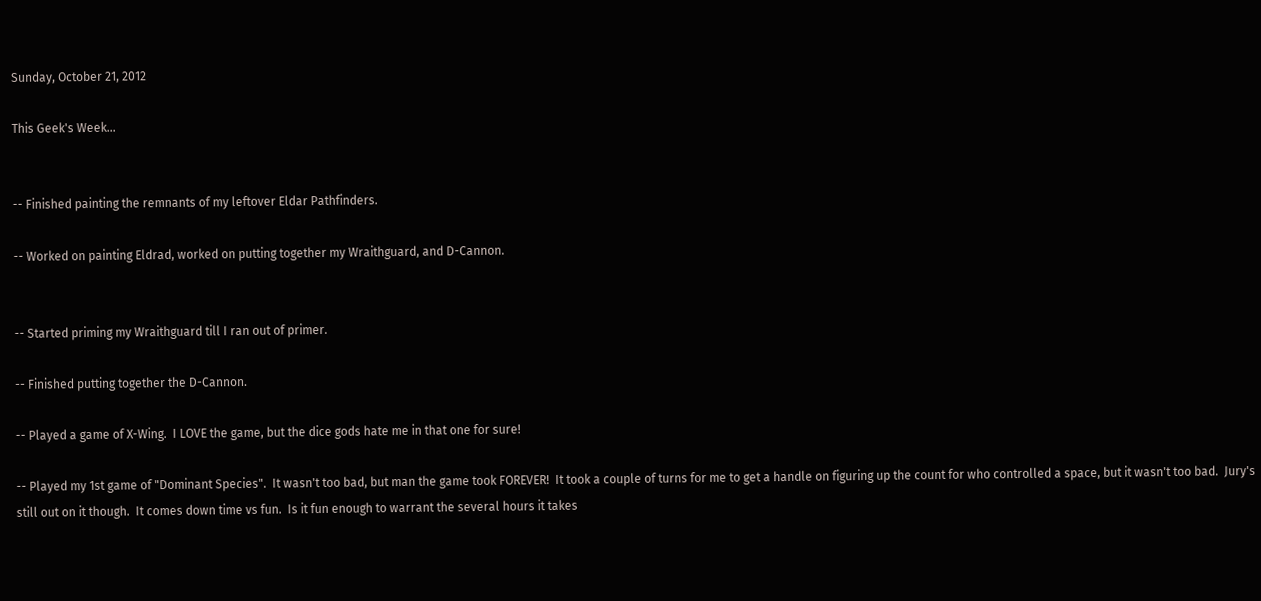Sunday, October 21, 2012

This Geek's Week...


-- Finished painting the remnants of my leftover Eldar Pathfinders.

-- Worked on painting Eldrad, worked on putting together my Wraithguard, and D-Cannon.


-- Started priming my Wraithguard till I ran out of primer.

-- Finished putting together the D-Cannon.

-- Played a game of X-Wing.  I LOVE the game, but the dice gods hate me in that one for sure!

-- Played my 1st game of "Dominant Species".  It wasn't too bad, but man the game took FOREVER!  It took a couple of turns for me to get a handle on figuring up the count for who controlled a space, but it wasn't too bad.  Jury's still out on it though.  It comes down time vs fun.  Is it fun enough to warrant the several hours it takes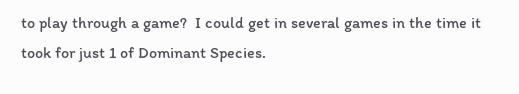to play through a game?  I could get in several games in the time it took for just 1 of Dominant Species.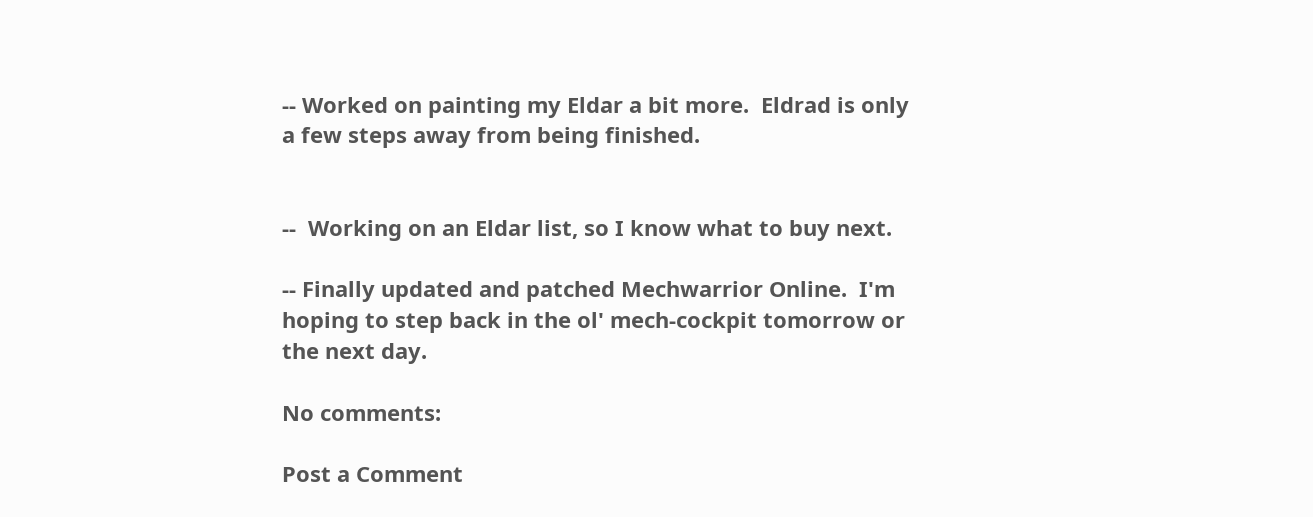-- Worked on painting my Eldar a bit more.  Eldrad is only a few steps away from being finished.


--  Working on an Eldar list, so I know what to buy next.

-- Finally updated and patched Mechwarrior Online.  I'm hoping to step back in the ol' mech-cockpit tomorrow or the next day.

No comments:

Post a Comment